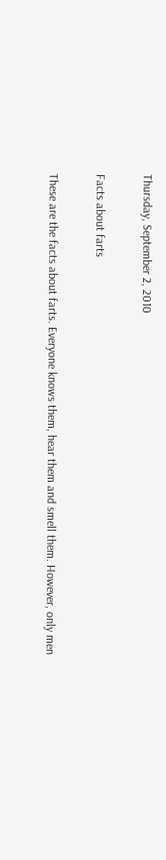Thursday, September 2, 2010

Facts about farts

These are the facts about farts. Everyone knows them, hear them and smell them. However, only men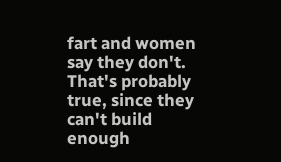fart and women say they don't. That's probably true, since they can't build enough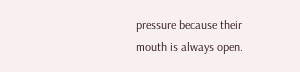pressure because their mouth is always open.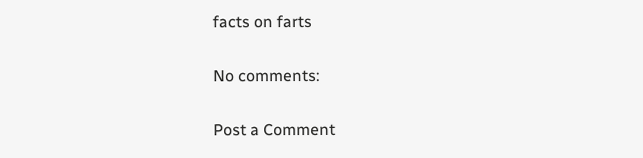facts on farts

No comments:

Post a Comment